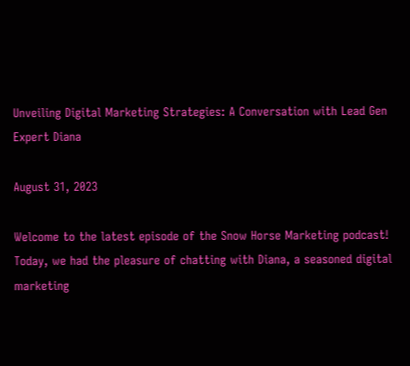Unveiling Digital Marketing Strategies: A Conversation with Lead Gen Expert Diana

August 31, 2023

Welcome to the latest episode of the Snow Horse Marketing podcast! Today, we had the pleasure of chatting with Diana, a seasoned digital marketing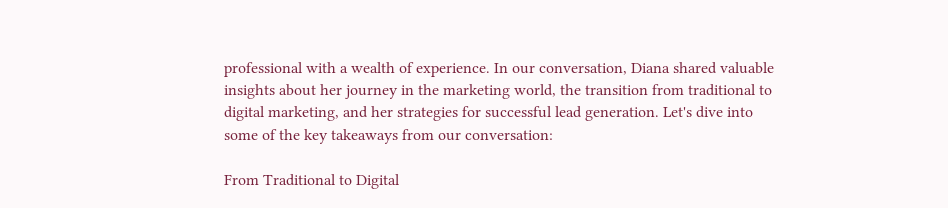professional with a wealth of experience. In our conversation, Diana shared valuable insights about her journey in the marketing world, the transition from traditional to digital marketing, and her strategies for successful lead generation. Let's dive into some of the key takeaways from our conversation:

From Traditional to Digital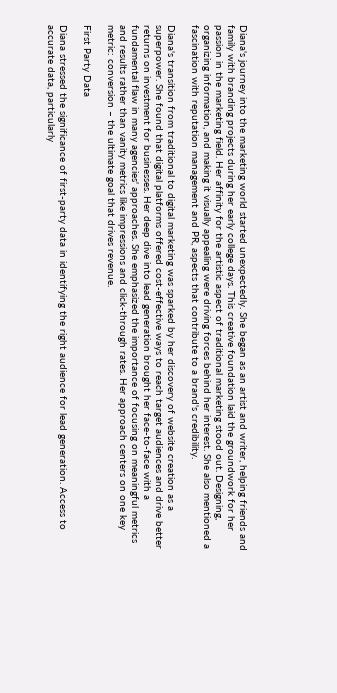Diana's journey into the marketing world started unexpectedly. She began as an artist and writer, helping friends and family with branding projects during her early college days. This creative foundation laid the groundwork for her passion in the marketing field. Her affinity for the artistic aspect of traditional marketing stood out. Designing, organizing information, and making it visually appealing were driving forces behind her interest. She also mentioned a fascination with reputation management and PR, aspects that contribute to a brand's credibility.

Diana's transition from traditional to digital marketing was sparked by her discovery of website creation as a superpower. She found that digital platforms offered cost-effective ways to reach target audiences and drive better returns on investment for businesses. Her deep dive into lead generation brought her face-to-face with a fundamental flaw in many agencies' approaches. She emphasized the importance of focusing on meaningful metrics and results rather than vanity metrics like impressions and click-through rates. Her approach centers on one key metric: conversion – the ultimate goal that drives revenue.

First Party Data

Diana stressed the significance of first-party data in identifying the right audience for lead generation. Access to accurate data, particularly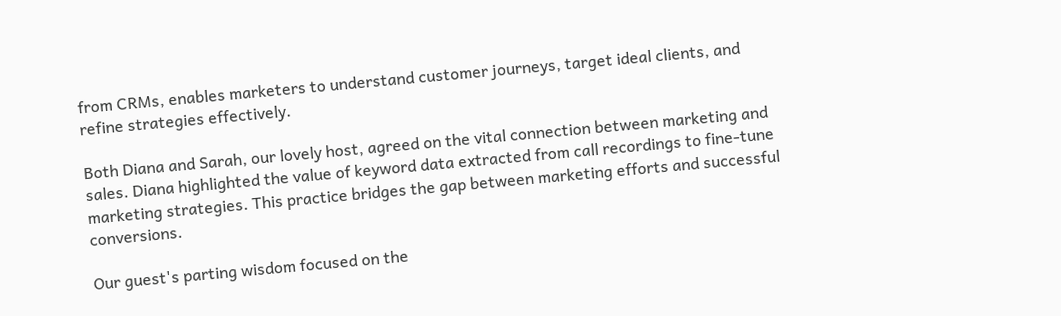from CRMs, enables marketers to understand customer journeys, target ideal clients, and refine strategies effectively.

Both Diana and Sarah, our lovely host, agreed on the vital connection between marketing and sales. Diana highlighted the value of keyword data extracted from call recordings to fine-tune marketing strategies. This practice bridges the gap between marketing efforts and successful conversions.

Our guest's parting wisdom focused on the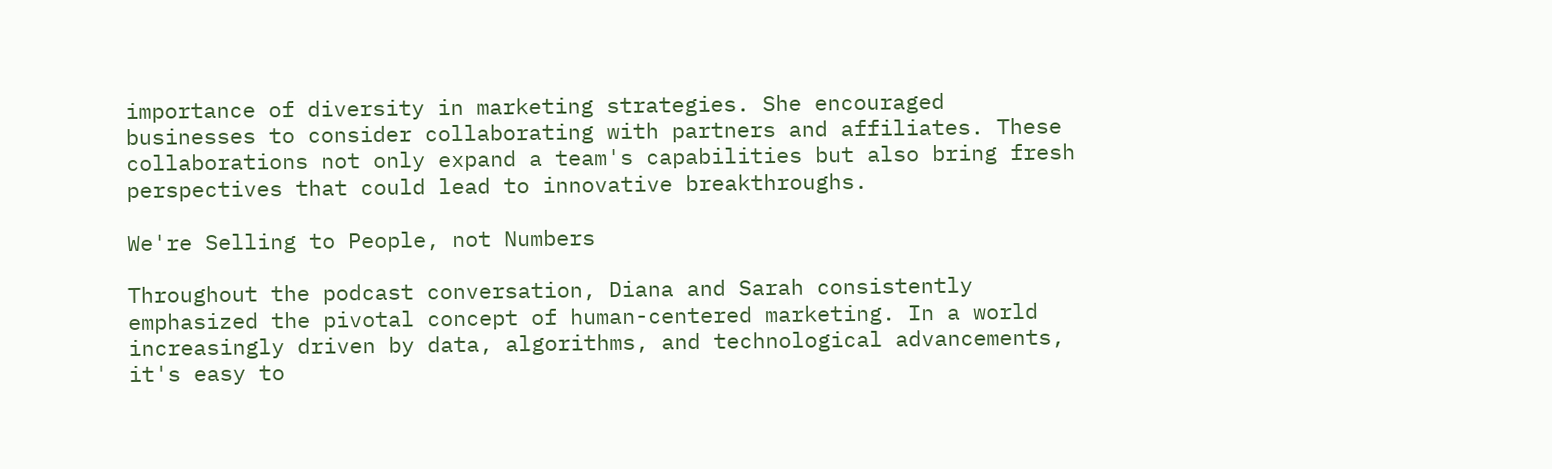importance of diversity in marketing strategies. She encouraged businesses to consider collaborating with partners and affiliates. These collaborations not only expand a team's capabilities but also bring fresh perspectives that could lead to innovative breakthroughs.

We're Selling to People, not Numbers

Throughout the podcast conversation, Diana and Sarah consistently emphasized the pivotal concept of human-centered marketing. In a world increasingly driven by data, algorithms, and technological advancements, it's easy to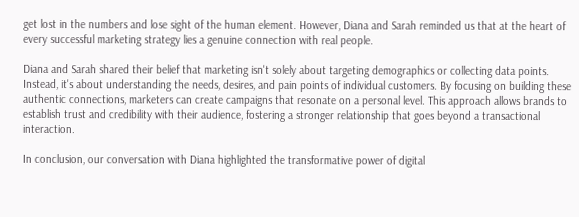get lost in the numbers and lose sight of the human element. However, Diana and Sarah reminded us that at the heart of every successful marketing strategy lies a genuine connection with real people.

Diana and Sarah shared their belief that marketing isn't solely about targeting demographics or collecting data points. Instead, it's about understanding the needs, desires, and pain points of individual customers. By focusing on building these authentic connections, marketers can create campaigns that resonate on a personal level. This approach allows brands to establish trust and credibility with their audience, fostering a stronger relationship that goes beyond a transactional interaction.

In conclusion, our conversation with Diana highlighted the transformative power of digital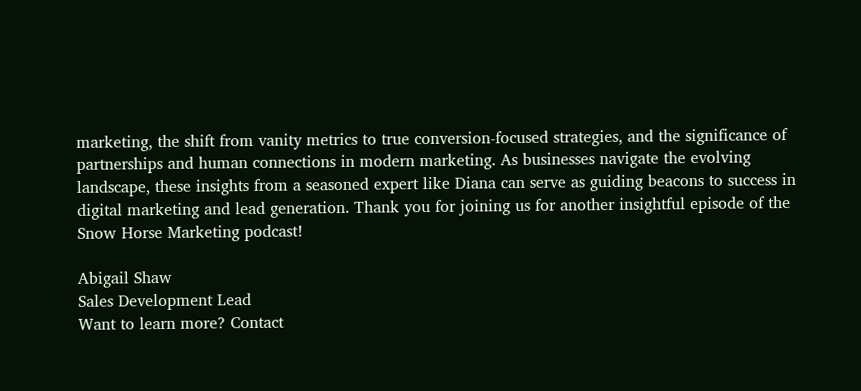marketing, the shift from vanity metrics to true conversion-focused strategies, and the significance of partnerships and human connections in modern marketing. As businesses navigate the evolving landscape, these insights from a seasoned expert like Diana can serve as guiding beacons to success in digital marketing and lead generation. Thank you for joining us for another insightful episode of the Snow Horse Marketing podcast!

Abigail Shaw
Sales Development Lead
Want to learn more? Contact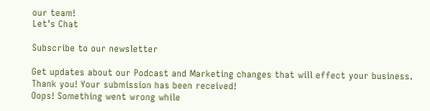our team!
Let's Chat

Subscribe to our newsletter

Get updates about our Podcast and Marketing changes that will effect your business.
Thank you! Your submission has been received!
Oops! Something went wrong while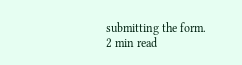submitting the form.
2 min read